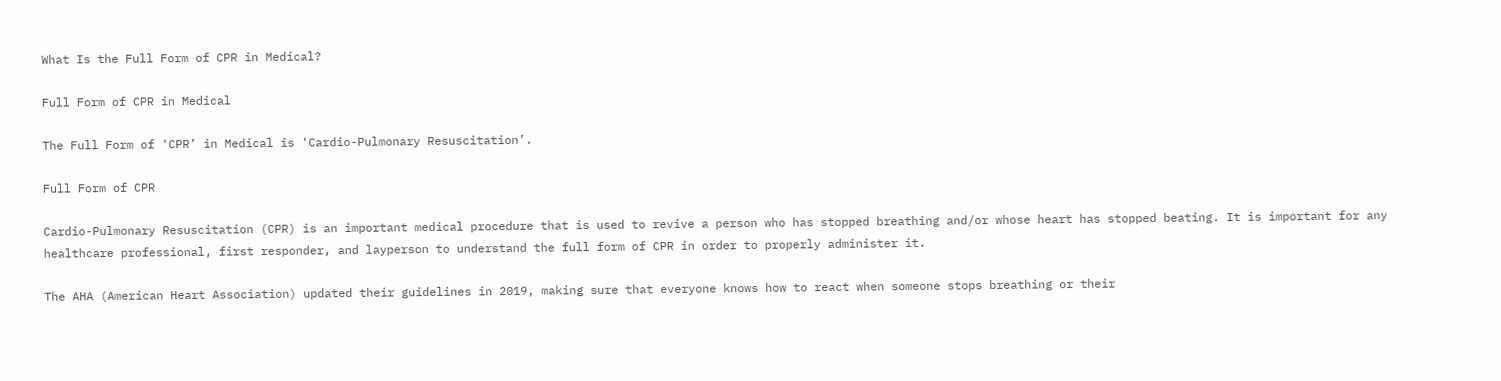What Is the Full Form of CPR in Medical?

Full Form of CPR in Medical

The Full Form of ‘CPR’ in Medical is ‘Cardio-Pulmonary Resuscitation’.

Full Form of CPR

Cardio-Pulmonary Resuscitation (CPR) is an important medical procedure that is used to revive a person who has stopped breathing and/or whose heart has stopped beating. It is important for any healthcare professional, first responder, and layperson to understand the full form of CPR in order to properly administer it.

The AHA (American Heart Association) updated their guidelines in 2019, making sure that everyone knows how to react when someone stops breathing or their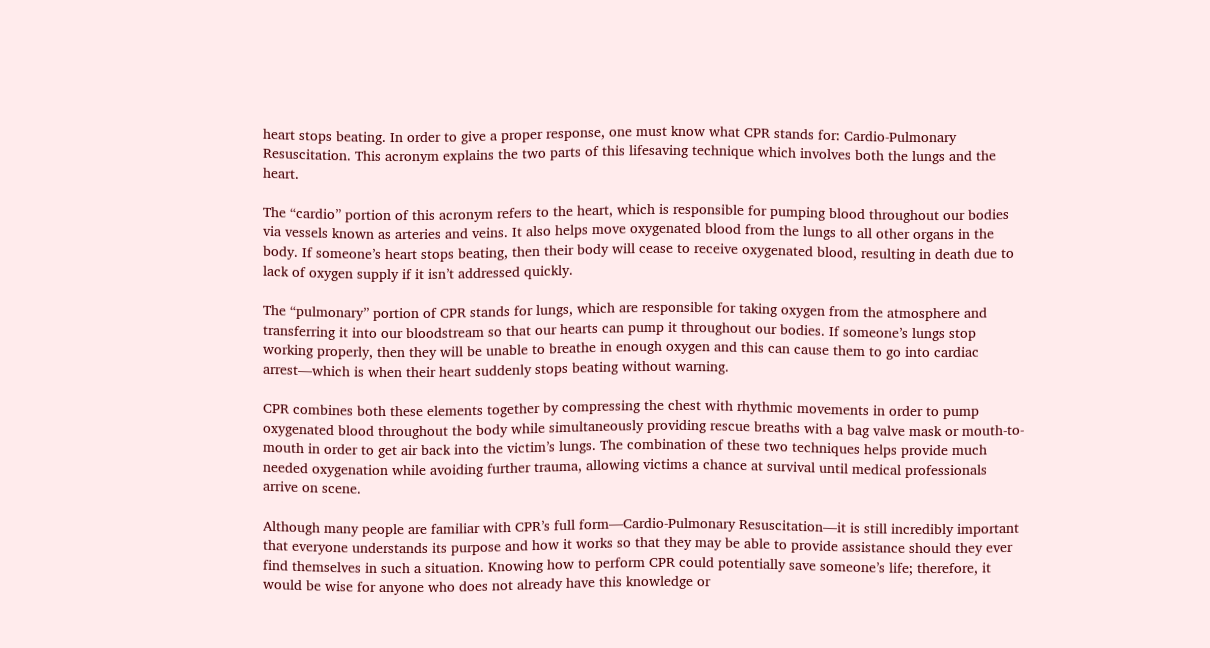heart stops beating. In order to give a proper response, one must know what CPR stands for: Cardio-Pulmonary Resuscitation. This acronym explains the two parts of this lifesaving technique which involves both the lungs and the heart.

The “cardio” portion of this acronym refers to the heart, which is responsible for pumping blood throughout our bodies via vessels known as arteries and veins. It also helps move oxygenated blood from the lungs to all other organs in the body. If someone’s heart stops beating, then their body will cease to receive oxygenated blood, resulting in death due to lack of oxygen supply if it isn’t addressed quickly.

The “pulmonary” portion of CPR stands for lungs, which are responsible for taking oxygen from the atmosphere and transferring it into our bloodstream so that our hearts can pump it throughout our bodies. If someone’s lungs stop working properly, then they will be unable to breathe in enough oxygen and this can cause them to go into cardiac arrest—which is when their heart suddenly stops beating without warning.

CPR combines both these elements together by compressing the chest with rhythmic movements in order to pump oxygenated blood throughout the body while simultaneously providing rescue breaths with a bag valve mask or mouth-to-mouth in order to get air back into the victim’s lungs. The combination of these two techniques helps provide much needed oxygenation while avoiding further trauma, allowing victims a chance at survival until medical professionals arrive on scene.

Although many people are familiar with CPR’s full form—Cardio-Pulmonary Resuscitation—it is still incredibly important that everyone understands its purpose and how it works so that they may be able to provide assistance should they ever find themselves in such a situation. Knowing how to perform CPR could potentially save someone’s life; therefore, it would be wise for anyone who does not already have this knowledge or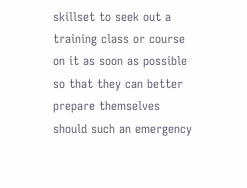skillset to seek out a training class or course on it as soon as possible so that they can better prepare themselves should such an emergency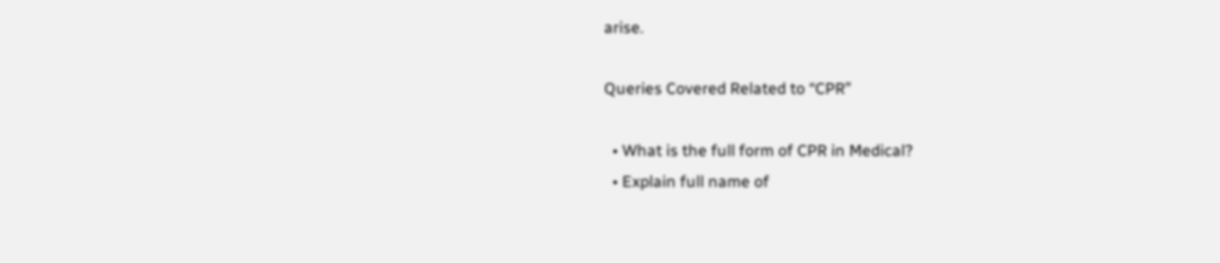arise.

Queries Covered Related to “CPR”

  • What is the full form of CPR in Medical?
  • Explain full name of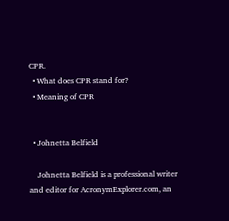CPR.
  • What does CPR stand for?
  • Meaning of CPR


  • Johnetta Belfield

    Johnetta Belfield is a professional writer and editor for AcronymExplorer.com, an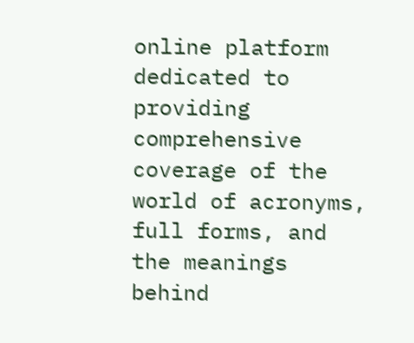online platform dedicated to providing comprehensive coverage of the world of acronyms, full forms, and the meanings behind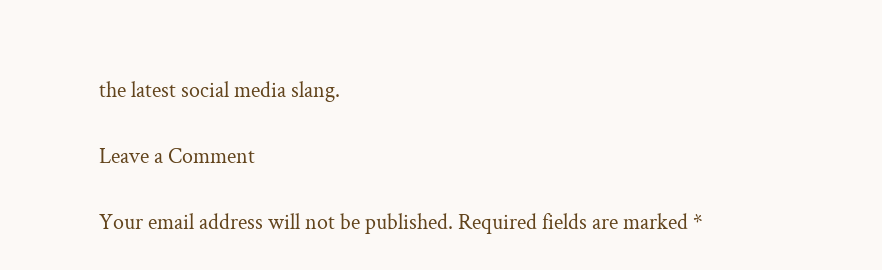the latest social media slang.

Leave a Comment

Your email address will not be published. Required fields are marked *